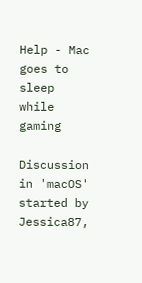Help - Mac goes to sleep while gaming

Discussion in 'macOS' started by Jessica87,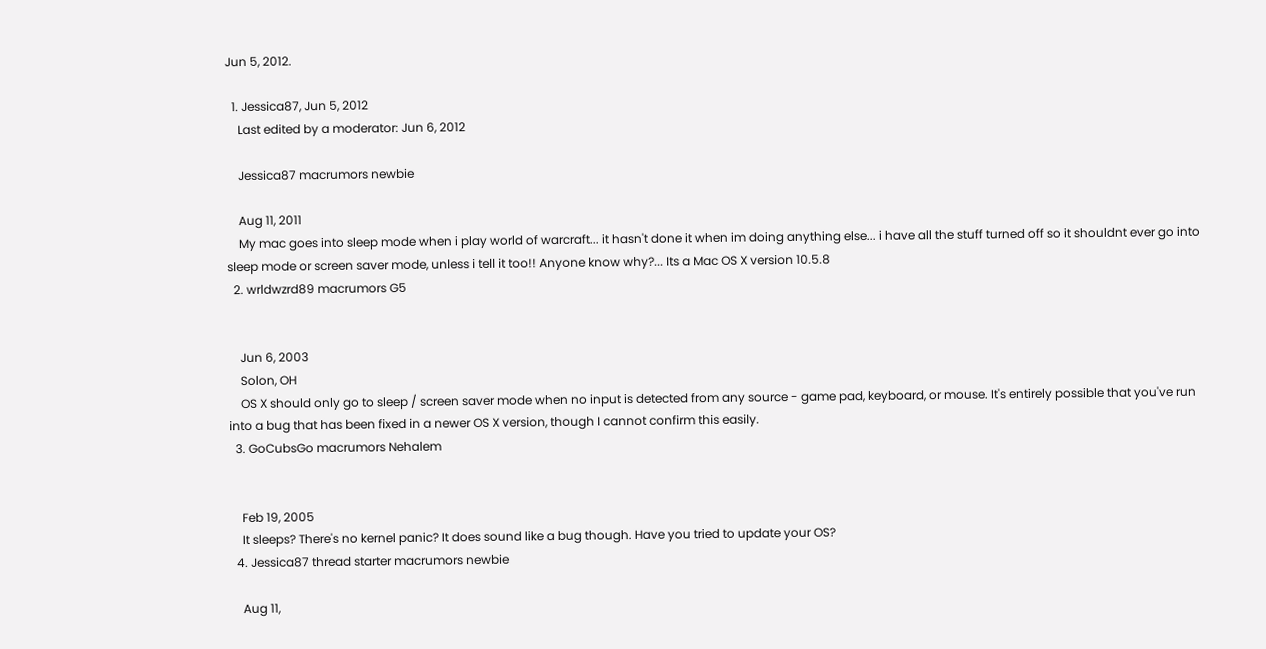Jun 5, 2012.

  1. Jessica87, Jun 5, 2012
    Last edited by a moderator: Jun 6, 2012

    Jessica87 macrumors newbie

    Aug 11, 2011
    My mac goes into sleep mode when i play world of warcraft... it hasn't done it when im doing anything else... i have all the stuff turned off so it shouldnt ever go into sleep mode or screen saver mode, unless i tell it too!! Anyone know why?... Its a Mac OS X version 10.5.8
  2. wrldwzrd89 macrumors G5


    Jun 6, 2003
    Solon, OH
    OS X should only go to sleep / screen saver mode when no input is detected from any source - game pad, keyboard, or mouse. It's entirely possible that you've run into a bug that has been fixed in a newer OS X version, though I cannot confirm this easily.
  3. GoCubsGo macrumors Nehalem


    Feb 19, 2005
    It sleeps? There's no kernel panic? It does sound like a bug though. Have you tried to update your OS?
  4. Jessica87 thread starter macrumors newbie

    Aug 11,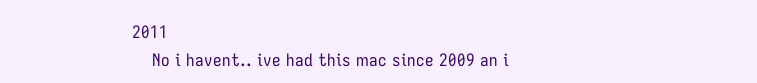2011
    No i havent.. ive had this mac since 2009 an i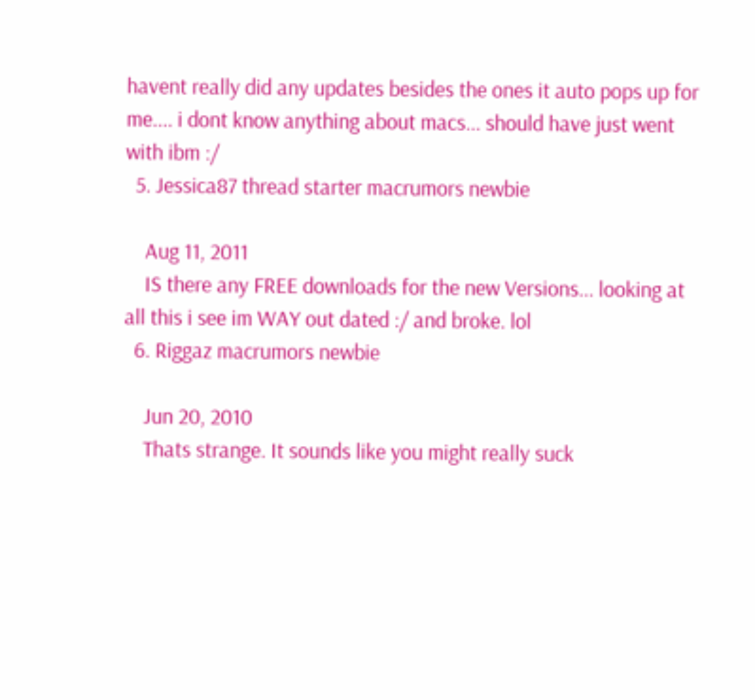havent really did any updates besides the ones it auto pops up for me.... i dont know anything about macs... should have just went with ibm :/
  5. Jessica87 thread starter macrumors newbie

    Aug 11, 2011
    IS there any FREE downloads for the new Versions... looking at all this i see im WAY out dated :/ and broke. lol
  6. Riggaz macrumors newbie

    Jun 20, 2010
    Thats strange. It sounds like you might really suck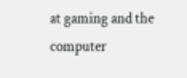at gaming and the computer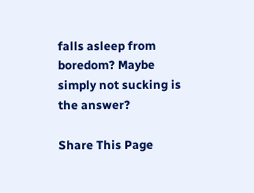falls asleep from boredom? Maybe simply not sucking is the answer?

Share This Page